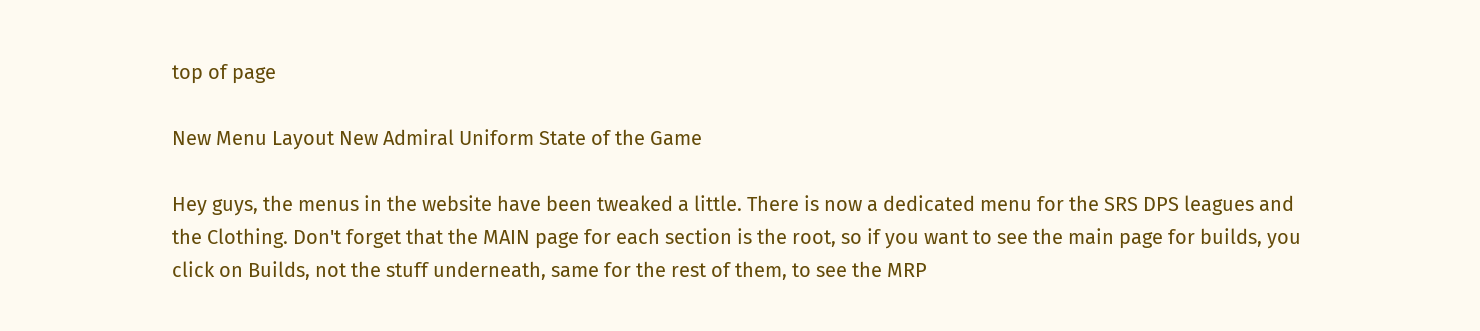top of page

New Menu Layout New Admiral Uniform State of the Game

Hey guys, the menus in the website have been tweaked a little. There is now a dedicated menu for the SRS DPS leagues and the Clothing. Don't forget that the MAIN page for each section is the root, so if you want to see the main page for builds, you click on Builds, not the stuff underneath, same for the rest of them, to see the MRP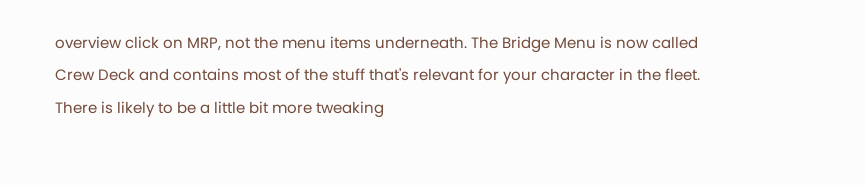overview click on MRP, not the menu items underneath. The Bridge Menu is now called Crew Deck and contains most of the stuff that's relevant for your character in the fleet. There is likely to be a little bit more tweaking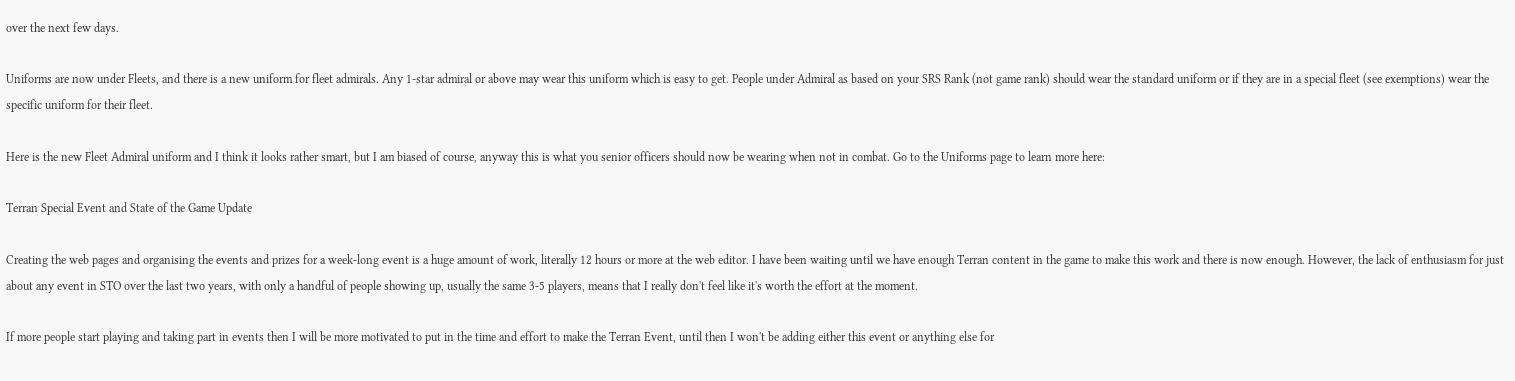over the next few days.

Uniforms are now under Fleets, and there is a new uniform for fleet admirals. Any 1-star admiral or above may wear this uniform which is easy to get. People under Admiral as based on your SRS Rank (not game rank) should wear the standard uniform or if they are in a special fleet (see exemptions) wear the specific uniform for their fleet.

Here is the new Fleet Admiral uniform and I think it looks rather smart, but I am biased of course, anyway this is what you senior officers should now be wearing when not in combat. Go to the Uniforms page to learn more here:

Terran Special Event and State of the Game Update

Creating the web pages and organising the events and prizes for a week-long event is a huge amount of work, literally 12 hours or more at the web editor. I have been waiting until we have enough Terran content in the game to make this work and there is now enough. However, the lack of enthusiasm for just about any event in STO over the last two years, with only a handful of people showing up, usually the same 3-5 players, means that I really don't feel like it's worth the effort at the moment.

If more people start playing and taking part in events then I will be more motivated to put in the time and effort to make the Terran Event, until then I won't be adding either this event or anything else for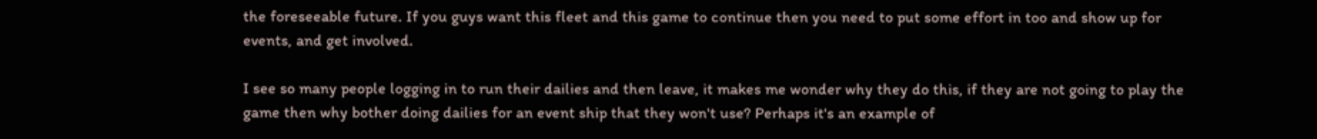the foreseeable future. If you guys want this fleet and this game to continue then you need to put some effort in too and show up for events, and get involved.

I see so many people logging in to run their dailies and then leave, it makes me wonder why they do this, if they are not going to play the game then why bother doing dailies for an event ship that they won't use? Perhaps it's an example of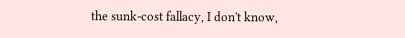the sunk-cost fallacy, I don't know,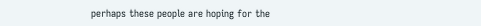perhaps these people are hoping for the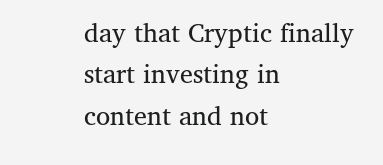day that Cryptic finally start investing in content and not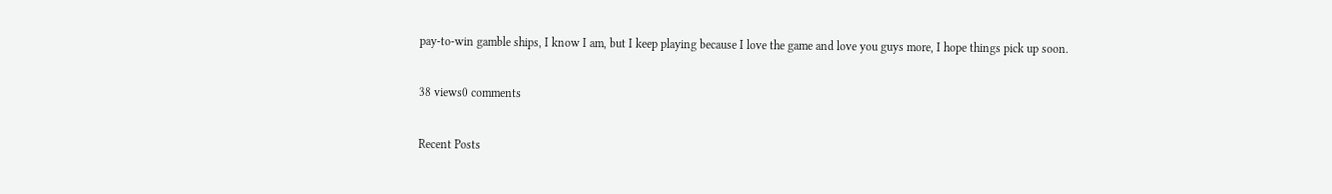pay-to-win gamble ships, I know I am, but I keep playing because I love the game and love you guys more, I hope things pick up soon.

38 views0 comments

Recent Posts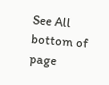See All
bottom of page